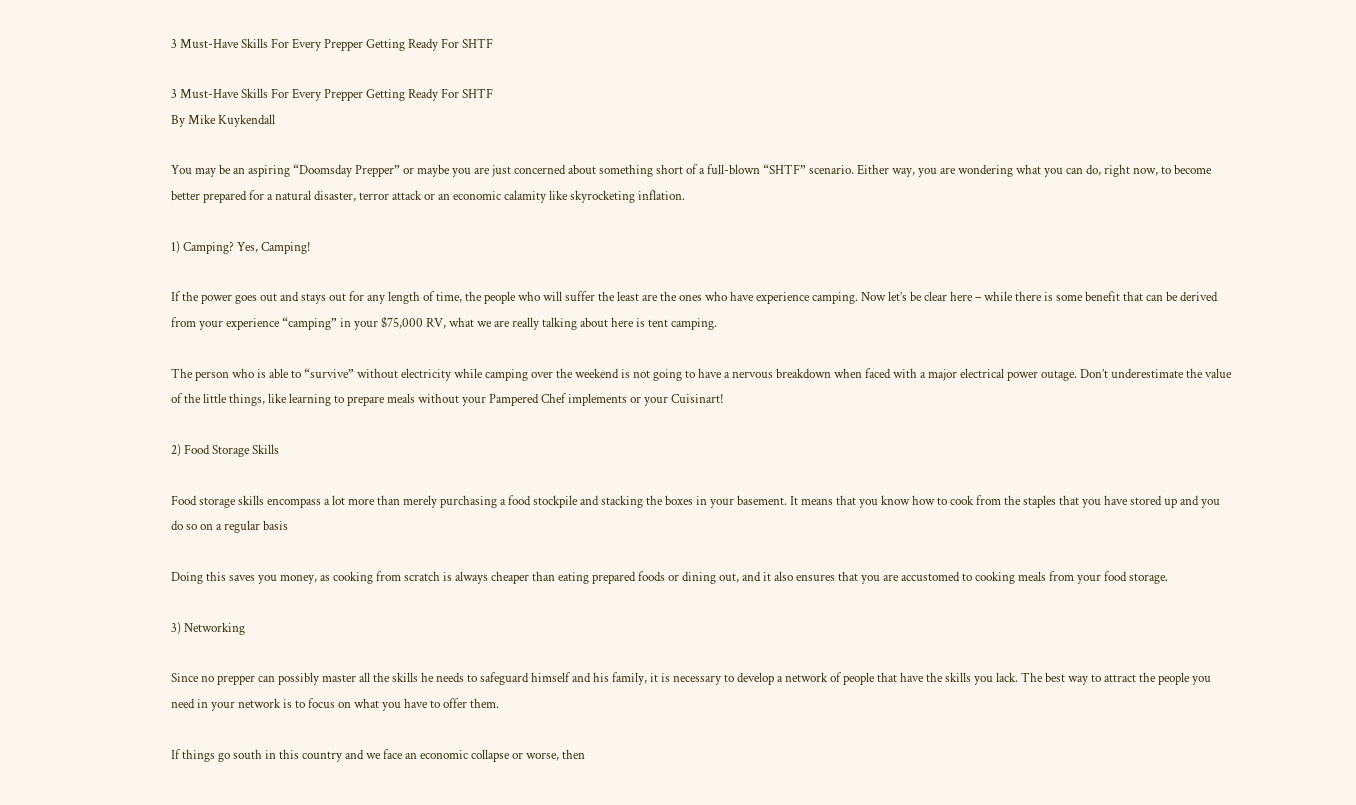3 Must-Have Skills For Every Prepper Getting Ready For SHTF

3 Must-Have Skills For Every Prepper Getting Ready For SHTF
By Mike Kuykendall

You may be an aspiring “Doomsday Prepper” or maybe you are just concerned about something short of a full-blown “SHTF” scenario. Either way, you are wondering what you can do, right now, to become better prepared for a natural disaster, terror attack or an economic calamity like skyrocketing inflation.

1) Camping? Yes, Camping!

If the power goes out and stays out for any length of time, the people who will suffer the least are the ones who have experience camping. Now let’s be clear here – while there is some benefit that can be derived from your experience “camping” in your $75,000 RV, what we are really talking about here is tent camping.

The person who is able to “survive” without electricity while camping over the weekend is not going to have a nervous breakdown when faced with a major electrical power outage. Don’t underestimate the value of the little things, like learning to prepare meals without your Pampered Chef implements or your Cuisinart!

2) Food Storage Skills

Food storage skills encompass a lot more than merely purchasing a food stockpile and stacking the boxes in your basement. It means that you know how to cook from the staples that you have stored up and you do so on a regular basis

Doing this saves you money, as cooking from scratch is always cheaper than eating prepared foods or dining out, and it also ensures that you are accustomed to cooking meals from your food storage.

3) Networking

Since no prepper can possibly master all the skills he needs to safeguard himself and his family, it is necessary to develop a network of people that have the skills you lack. The best way to attract the people you need in your network is to focus on what you have to offer them.

If things go south in this country and we face an economic collapse or worse, then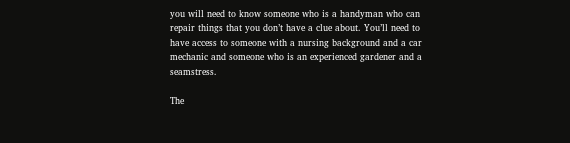you will need to know someone who is a handyman who can repair things that you don’t have a clue about. You’ll need to have access to someone with a nursing background and a car mechanic and someone who is an experienced gardener and a seamstress.

The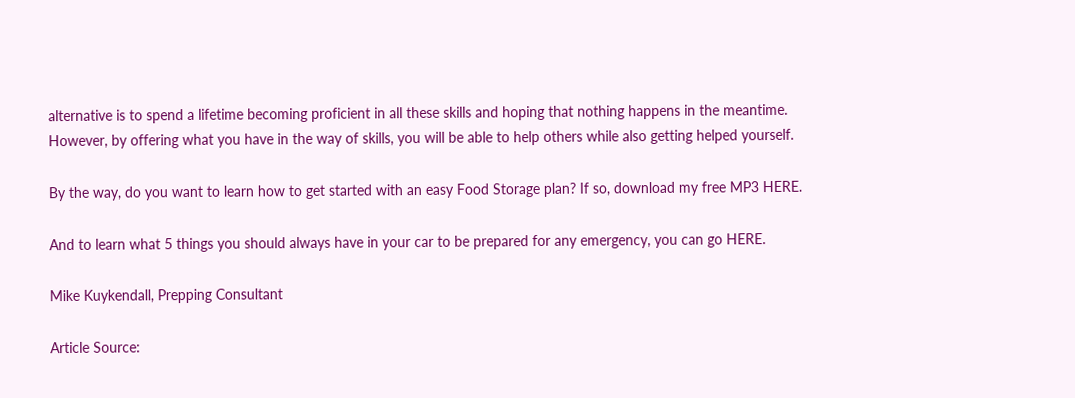alternative is to spend a lifetime becoming proficient in all these skills and hoping that nothing happens in the meantime. However, by offering what you have in the way of skills, you will be able to help others while also getting helped yourself.

By the way, do you want to learn how to get started with an easy Food Storage plan? If so, download my free MP3 HERE.

And to learn what 5 things you should always have in your car to be prepared for any emergency, you can go HERE.

Mike Kuykendall, Prepping Consultant

Article Source: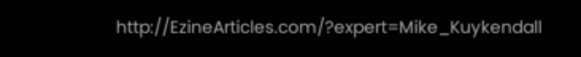http://EzineArticles.com/?expert=Mike_Kuykendall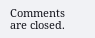Comments are closed.